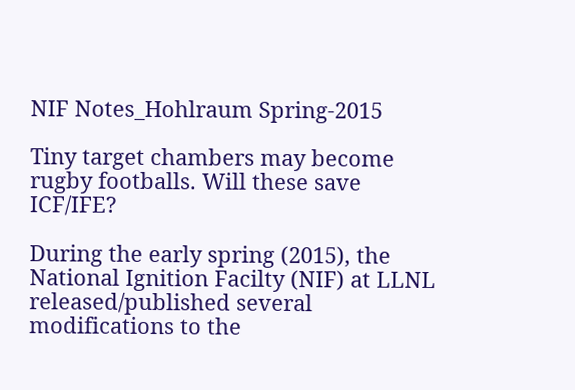NIF Notes_Hohlraum Spring-2015

Tiny target chambers may become rugby footballs. Will these save ICF/IFE?

During the early spring (2015), the National Ignition Facilty (NIF) at LLNL released/published several modifications to the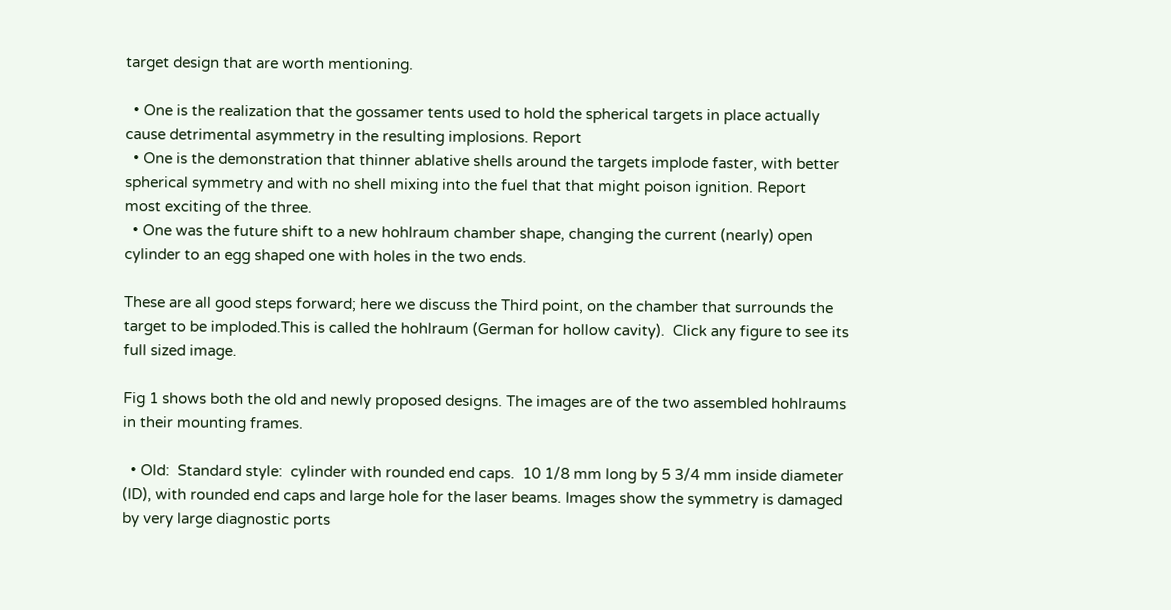target design that are worth mentioning.

  • One is the realization that the gossamer tents used to hold the spherical targets in place actually cause detrimental asymmetry in the resulting implosions. Report
  • One is the demonstration that thinner ablative shells around the targets implode faster, with better spherical symmetry and with no shell mixing into the fuel that that might poison ignition. Report    most exciting of the three.
  • One was the future shift to a new hohlraum chamber shape, changing the current (nearly) open cylinder to an egg shaped one with holes in the two ends.

These are all good steps forward; here we discuss the Third point, on the chamber that surrounds the target to be imploded.This is called the hohlraum (German for hollow cavity).  Click any figure to see its full sized image.

Fig 1 shows both the old and newly proposed designs. The images are of the two assembled hohlraums in their mounting frames.

  • Old:  Standard style:  cylinder with rounded end caps.  10 1/8 mm long by 5 3/4 mm inside diameter (ID), with rounded end caps and large hole for the laser beams. Images show the symmetry is damaged by very large diagnostic ports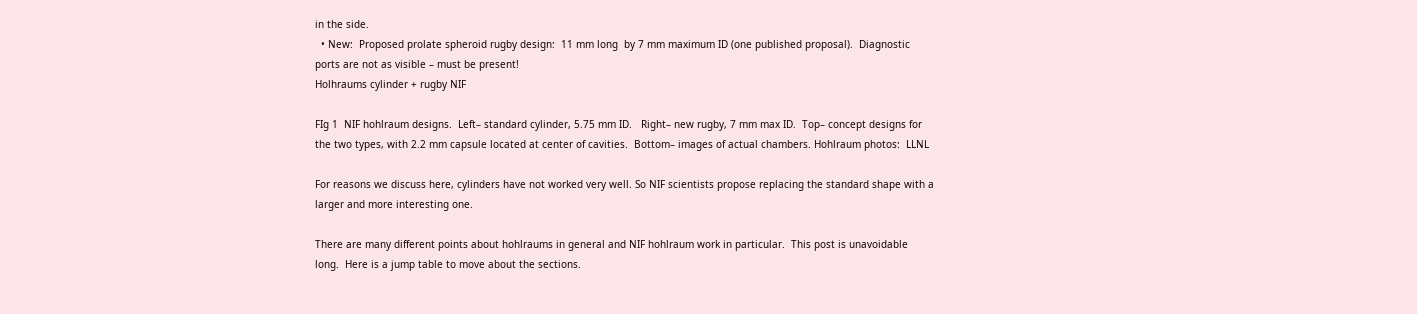in the side.
  • New:  Proposed prolate spheroid rugby design:  11 mm long  by 7 mm maximum ID (one published proposal).  Diagnostic ports are not as visible – must be present!
Holhraums cylinder + rugby NIF

FIg 1  NIF hohlraum designs.  Left– standard cylinder, 5.75 mm ID.   Right– new rugby, 7 mm max ID.  Top– concept designs for the two types, with 2.2 mm capsule located at center of cavities.  Bottom– images of actual chambers. Hohlraum photos:  LLNL

For reasons we discuss here, cylinders have not worked very well. So NIF scientists propose replacing the standard shape with a larger and more interesting one.

There are many different points about hohlraums in general and NIF hohlraum work in particular.  This post is unavoidable long.  Here is a jump table to move about the sections.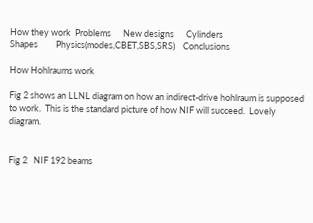How they work  Problems      New designs      Cylinders
Shapes         Physics(modes,CBET,SBS,SRS)    Conclusions

How Hohlraums work

Fig 2 shows an LLNL diagram on how an indirect-drive hohlraum is supposed to work.  This is the standard picture of how NIF will succeed.  Lovely diagram.


Fig 2   NIF 192 beams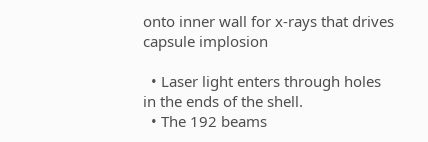onto inner wall for x-rays that drives capsule implosion

  • Laser light enters through holes in the ends of the shell.
  • The 192 beams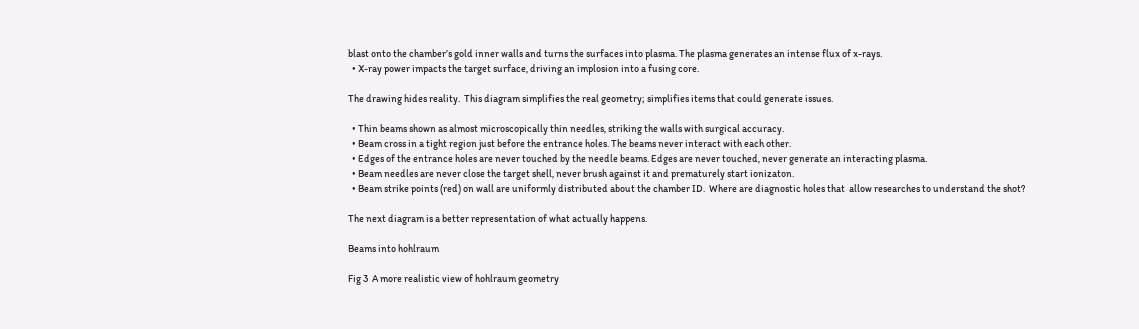blast onto the chamber’s gold inner walls and turns the surfaces into plasma. The plasma generates an intense flux of x-rays.
  • X-ray power impacts the target surface, driving an implosion into a fusing core.

The drawing hides reality.  This diagram simplifies the real geometry; simplifies items that could generate issues.

  • Thin beams shown as almost microscopically thin needles, striking the walls with surgical accuracy.
  • Beam cross in a tight region just before the entrance holes. The beams never interact with each other.
  • Edges of the entrance holes are never touched by the needle beams. Edges are never touched, never generate an interacting plasma.
  • Beam needles are never close the target shell, never brush against it and prematurely start ionizaton.
  • Beam strike points (red) on wall are uniformly distributed about the chamber ID.  Where are diagnostic holes that  allow researches to understand the shot?

The next diagram is a better representation of what actually happens.

Beams into hohlraum

Fig 3  A more realistic view of hohlraum geometry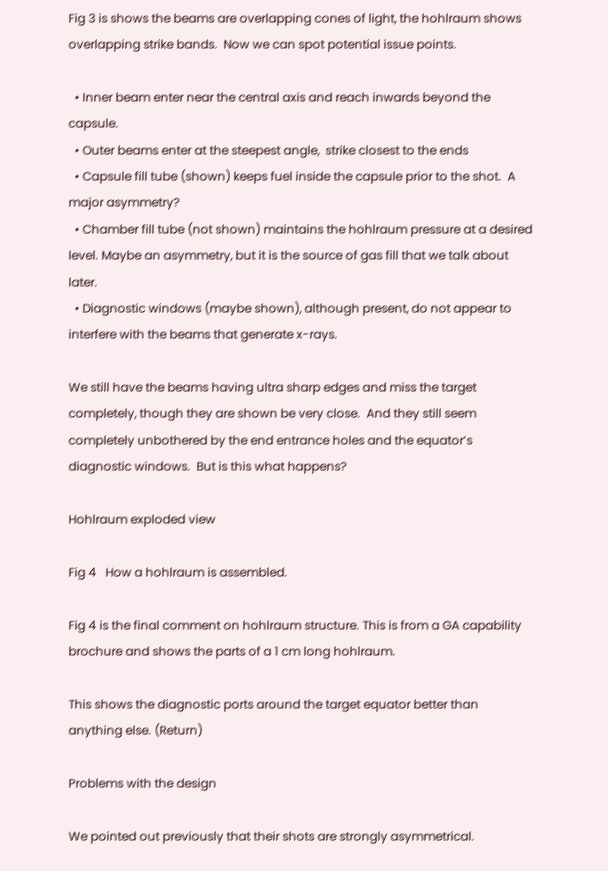Fig 3 is shows the beams are overlapping cones of light, the hohlraum shows overlapping strike bands.  Now we can spot potential issue points.

  • Inner beam enter near the central axis and reach inwards beyond the capsule.
  • Outer beams enter at the steepest angle,  strike closest to the ends
  • Capsule fill tube (shown) keeps fuel inside the capsule prior to the shot.  A major asymmetry?
  • Chamber fill tube (not shown) maintains the hohlraum pressure at a desired level. Maybe an asymmetry, but it is the source of gas fill that we talk about later.
  • Diagnostic windows (maybe shown), although present, do not appear to interfere with the beams that generate x-rays.

We still have the beams having ultra sharp edges and miss the target completely, though they are shown be very close.  And they still seem completely unbothered by the end entrance holes and the equator’s diagnostic windows.  But is this what happens?

Hohlraum exploded view

Fig 4   How a hohlraum is assembled.

Fig 4 is the final comment on hohlraum structure. This is from a GA capability brochure and shows the parts of a 1 cm long hohlraum.

This shows the diagnostic ports around the target equator better than anything else. (Return)

Problems with the design

We pointed out previously that their shots are strongly asymmetrical.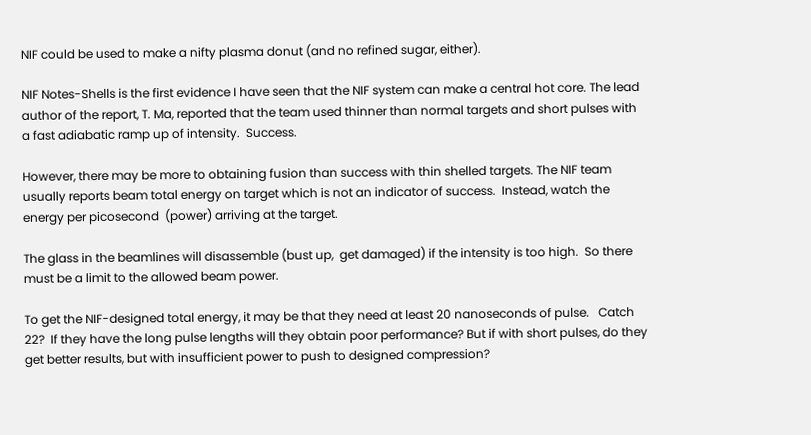NIF could be used to make a nifty plasma donut (and no refined sugar, either).

NIF Notes-Shells is the first evidence I have seen that the NIF system can make a central hot core. The lead author of the report, T. Ma, reported that the team used thinner than normal targets and short pulses with a fast adiabatic ramp up of intensity.  Success.

However, there may be more to obtaining fusion than success with thin shelled targets. The NIF team usually reports beam total energy on target which is not an indicator of success.  Instead, watch the energy per picosecond  (power) arriving at the target.

The glass in the beamlines will disassemble (bust up,  get damaged) if the intensity is too high.  So there must be a limit to the allowed beam power.

To get the NIF-designed total energy, it may be that they need at least 20 nanoseconds of pulse.   Catch 22?  If they have the long pulse lengths will they obtain poor performance? But if with short pulses, do they get better results, but with insufficient power to push to designed compression?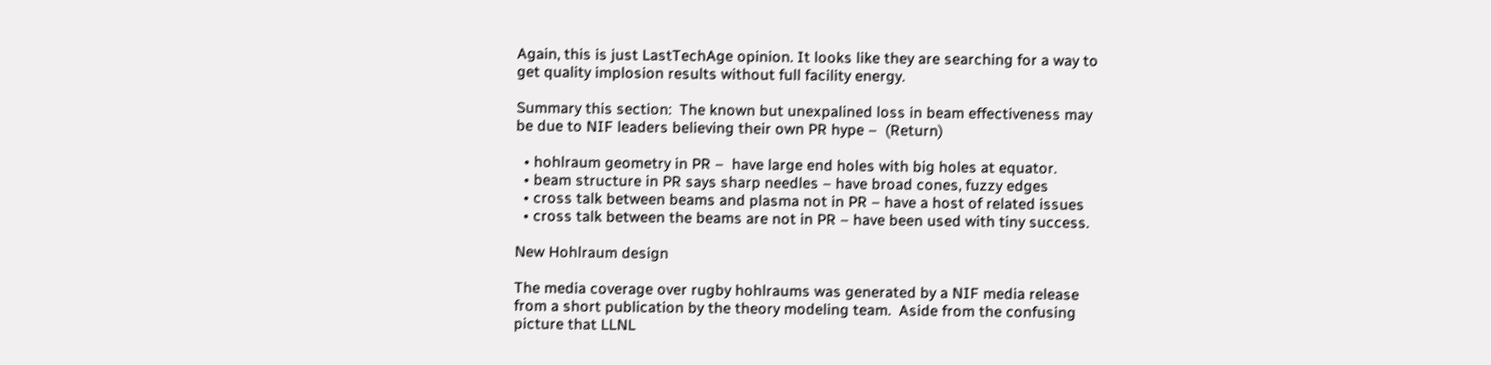Again, this is just LastTechAge opinion. It looks like they are searching for a way to get quality implosion results without full facility energy.

Summary this section:  The known but unexpalined loss in beam effectiveness may be due to NIF leaders believing their own PR hype –  (Return)

  • hohlraum geometry in PR –  have large end holes with big holes at equator.
  • beam structure in PR says sharp needles – have broad cones, fuzzy edges
  • cross talk between beams and plasma not in PR – have a host of related issues
  • cross talk between the beams are not in PR – have been used with tiny success.

New Hohlraum design

The media coverage over rugby hohlraums was generated by a NIF media release from a short publication by the theory modeling team.  Aside from the confusing picture that LLNL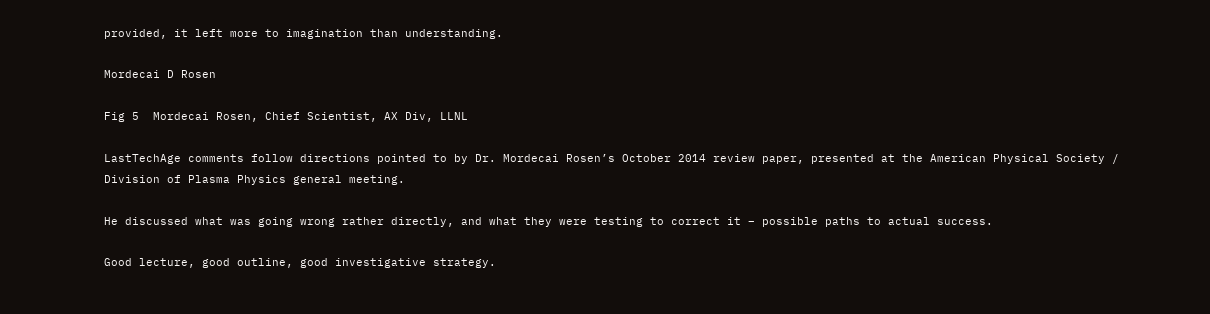provided, it left more to imagination than understanding.

Mordecai D Rosen

Fig 5  Mordecai Rosen, Chief Scientist, AX Div, LLNL

LastTechAge comments follow directions pointed to by Dr. Mordecai Rosen’s October 2014 review paper, presented at the American Physical Society / Division of Plasma Physics general meeting.

He discussed what was going wrong rather directly, and what they were testing to correct it – possible paths to actual success.

Good lecture, good outline, good investigative strategy.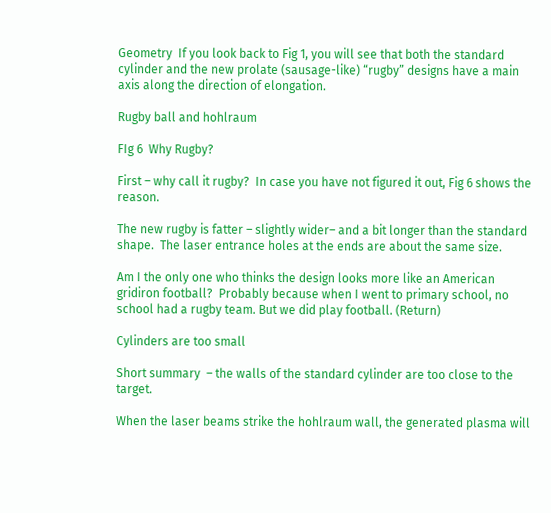Geometry  If you look back to Fig 1, you will see that both the standard cylinder and the new prolate (sausage-like) “rugby” designs have a main axis along the direction of elongation.

Rugby ball and hohlraum

FIg 6  Why Rugby?

First – why call it rugby?  In case you have not figured it out, Fig 6 shows the reason.

The new rugby is fatter – slightly wider– and a bit longer than the standard shape.  The laser entrance holes at the ends are about the same size.

Am I the only one who thinks the design looks more like an American gridiron football?  Probably because when I went to primary school, no school had a rugby team. But we did play football. (Return)

Cylinders are too small

Short summary  – the walls of the standard cylinder are too close to the target.

When the laser beams strike the hohlraum wall, the generated plasma will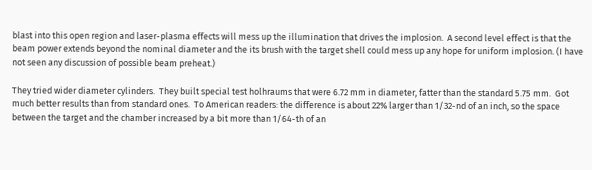blast into this open region and laser-plasma effects will mess up the illumination that drives the implosion.  A second level effect is that the beam power extends beyond the nominal diameter and the its brush with the target shell could mess up any hope for uniform implosion. (I have not seen any discussion of possible beam preheat.)

They tried wider diameter cylinders.  They built special test holhraums that were 6.72 mm in diameter, fatter than the standard 5.75 mm.  Got much better results than from standard ones.  To American readers: the difference is about 22% larger than 1/32-nd of an inch, so the space between the target and the chamber increased by a bit more than 1/64-th of an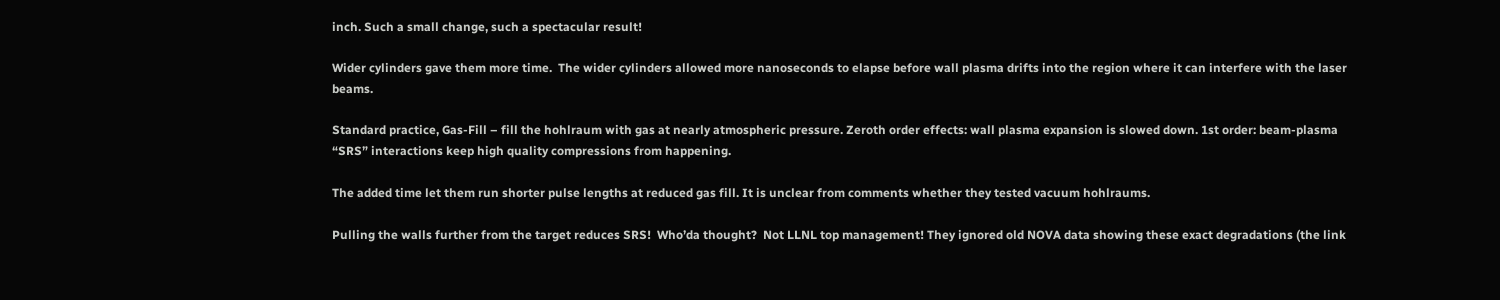inch. Such a small change, such a spectacular result!

Wider cylinders gave them more time.  The wider cylinders allowed more nanoseconds to elapse before wall plasma drifts into the region where it can interfere with the laser beams.

Standard practice, Gas-Fill – fill the hohlraum with gas at nearly atmospheric pressure. Zeroth order effects: wall plasma expansion is slowed down. 1st order: beam-plasma “SRS” interactions keep high quality compressions from happening.

The added time let them run shorter pulse lengths at reduced gas fill. It is unclear from comments whether they tested vacuum hohlraums.

Pulling the walls further from the target reduces SRS!  Who’da thought?  Not LLNL top management! They ignored old NOVA data showing these exact degradations (the link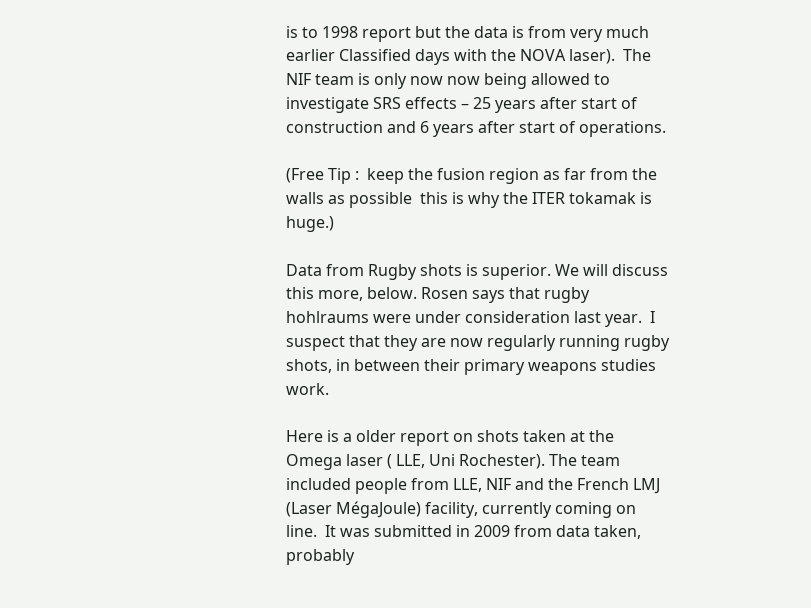is to 1998 report but the data is from very much earlier Classified days with the NOVA laser).  The NIF team is only now now being allowed to investigate SRS effects – 25 years after start of construction and 6 years after start of operations.

(Free Tip :  keep the fusion region as far from the walls as possible  this is why the ITER tokamak is huge.)

Data from Rugby shots is superior. We will discuss this more, below. Rosen says that rugby hohlraums were under consideration last year.  I suspect that they are now regularly running rugby shots, in between their primary weapons studies work.

Here is a older report on shots taken at the Omega laser ( LLE, Uni Rochester). The team included people from LLE, NIF and the French LMJ (Laser MégaJoule) facility, currently coming on line.  It was submitted in 2009 from data taken, probably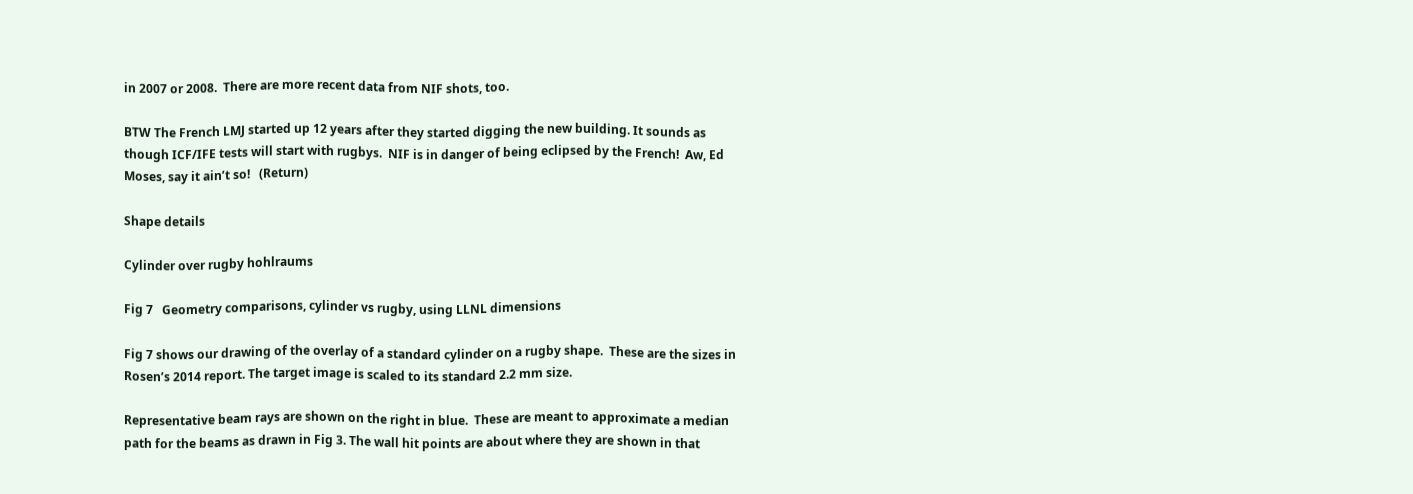in 2007 or 2008.  There are more recent data from NIF shots, too.

BTW The French LMJ started up 12 years after they started digging the new building. It sounds as though ICF/IFE tests will start with rugbys.  NIF is in danger of being eclipsed by the French!  Aw, Ed Moses, say it ain’t so!   (Return)

Shape details

Cylinder over rugby hohlraums

Fig 7   Geometry comparisons, cylinder vs rugby, using LLNL dimensions

Fig 7 shows our drawing of the overlay of a standard cylinder on a rugby shape.  These are the sizes in Rosen’s 2014 report. The target image is scaled to its standard 2.2 mm size.

Representative beam rays are shown on the right in blue.  These are meant to approximate a median path for the beams as drawn in Fig 3. The wall hit points are about where they are shown in that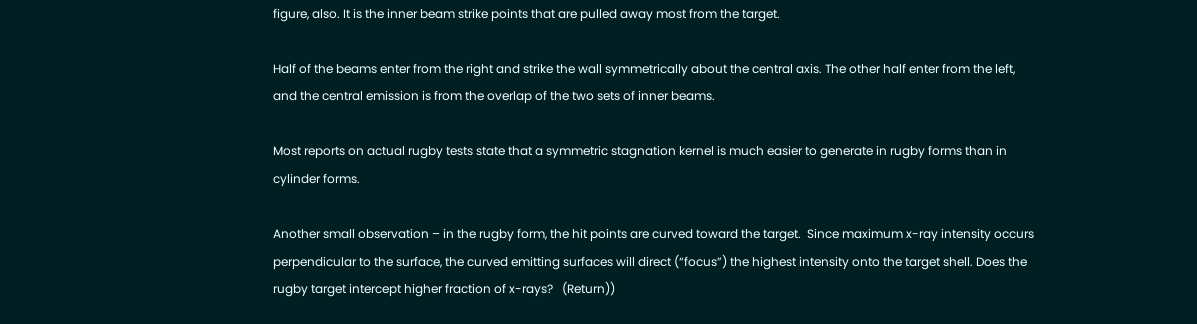figure, also. It is the inner beam strike points that are pulled away most from the target.

Half of the beams enter from the right and strike the wall symmetrically about the central axis. The other half enter from the left, and the central emission is from the overlap of the two sets of inner beams.

Most reports on actual rugby tests state that a symmetric stagnation kernel is much easier to generate in rugby forms than in cylinder forms.

Another small observation – in the rugby form, the hit points are curved toward the target.  Since maximum x-ray intensity occurs perpendicular to the surface, the curved emitting surfaces will direct (“focus”) the highest intensity onto the target shell. Does the rugby target intercept higher fraction of x-rays?   (Return))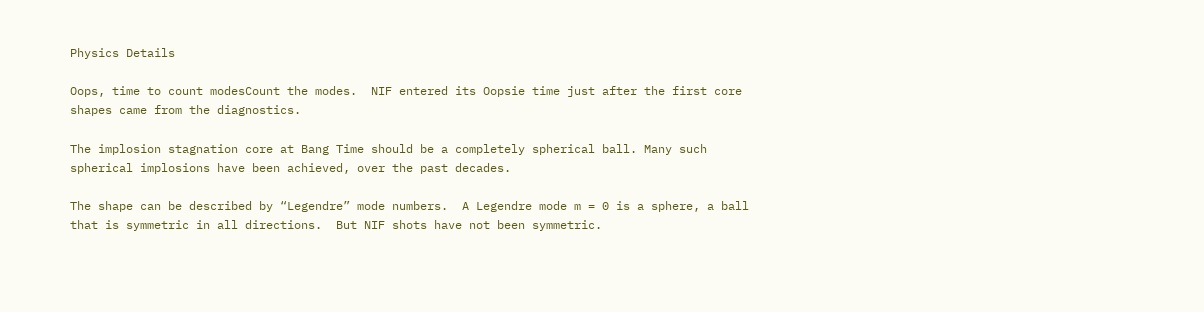Physics Details

Oops, time to count modesCount the modes.  NIF entered its Oopsie time just after the first core shapes came from the diagnostics.

The implosion stagnation core at Bang Time should be a completely spherical ball. Many such spherical implosions have been achieved, over the past decades.

The shape can be described by “Legendre” mode numbers.  A Legendre mode m = 0 is a sphere, a ball that is symmetric in all directions.  But NIF shots have not been symmetric.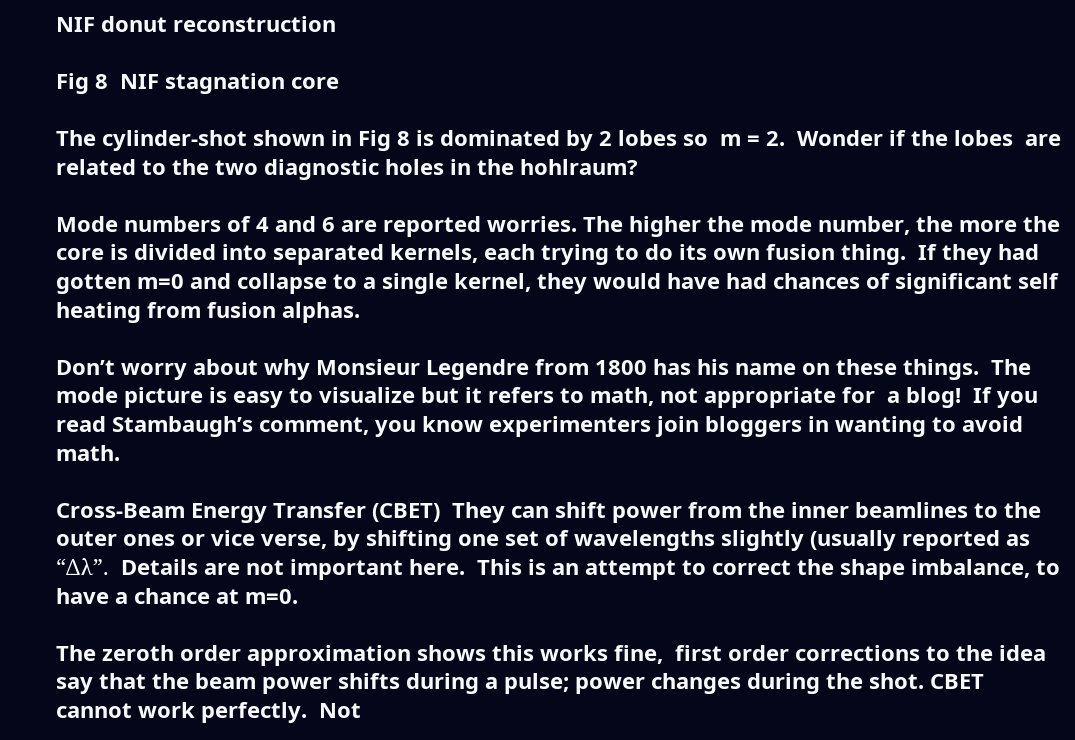NIF donut reconstruction

Fig 8  NIF stagnation core

The cylinder-shot shown in Fig 8 is dominated by 2 lobes so  m = 2.  Wonder if the lobes  are related to the two diagnostic holes in the hohlraum?

Mode numbers of 4 and 6 are reported worries. The higher the mode number, the more the core is divided into separated kernels, each trying to do its own fusion thing.  If they had gotten m=0 and collapse to a single kernel, they would have had chances of significant self heating from fusion alphas.

Don’t worry about why Monsieur Legendre from 1800 has his name on these things.  The mode picture is easy to visualize but it refers to math, not appropriate for  a blog!  If you read Stambaugh’s comment, you know experimenters join bloggers in wanting to avoid math.

Cross-Beam Energy Transfer (CBET)  They can shift power from the inner beamlines to the outer ones or vice verse, by shifting one set of wavelengths slightly (usually reported as “Δλ”.  Details are not important here.  This is an attempt to correct the shape imbalance, to have a chance at m=0.

The zeroth order approximation shows this works fine,  first order corrections to the idea say that the beam power shifts during a pulse; power changes during the shot. CBET cannot work perfectly.  Not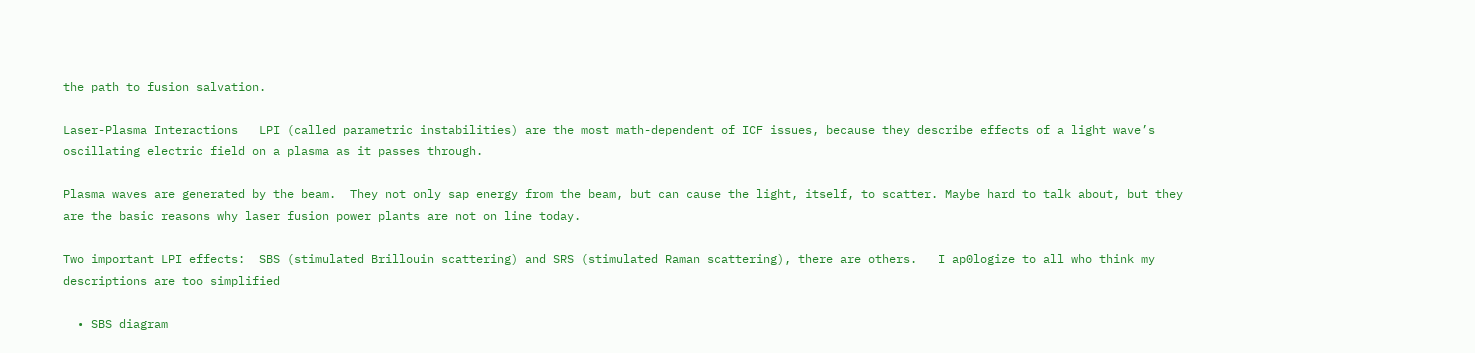the path to fusion salvation.

Laser-Plasma Interactions   LPI (called parametric instabilities) are the most math-dependent of ICF issues, because they describe effects of a light wave’s oscillating electric field on a plasma as it passes through.

Plasma waves are generated by the beam.  They not only sap energy from the beam, but can cause the light, itself, to scatter. Maybe hard to talk about, but they are the basic reasons why laser fusion power plants are not on line today.

Two important LPI effects:  SBS (stimulated Brillouin scattering) and SRS (stimulated Raman scattering), there are others.   I ap0logize to all who think my descriptions are too simplified

  • SBS diagram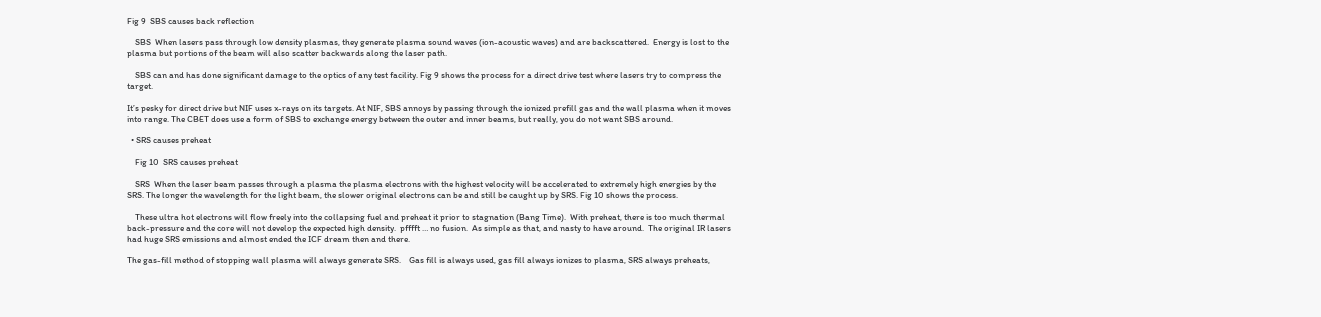Fig 9  SBS causes back reflection

    SBS  When lasers pass through low density plasmas, they generate plasma sound waves (ion-acoustic waves) and are backscattered.  Energy is lost to the plasma but portions of the beam will also scatter backwards along the laser path.

    SBS can and has done significant damage to the optics of any test facility. Fig 9 shows the process for a direct drive test where lasers try to compress the target.

It’s pesky for direct drive but NIF uses x-rays on its targets. At NIF, SBS annoys by passing through the ionized prefill gas and the wall plasma when it moves into range. The CBET does use a form of SBS to exchange energy between the outer and inner beams, but really, you do not want SBS around.

  • SRS causes preheat

    Fig 10  SRS causes preheat

    SRS  When the laser beam passes through a plasma the plasma electrons with the highest velocity will be accelerated to extremely high energies by the SRS. The longer the wavelength for the light beam, the slower original electrons can be and still be caught up by SRS. Fig 10 shows the process.

    These ultra hot electrons will flow freely into the collapsing fuel and preheat it prior to stagnation (Bang Time).  With preheat, there is too much thermal back-pressure and the core will not develop the expected high density.  pfffft … no fusion.  As simple as that, and nasty to have around.  The original IR lasers had huge SRS emissions and almost ended the ICF dream then and there.

The gas-fill method of stopping wall plasma will always generate SRS.    Gas fill is always used, gas fill always ionizes to plasma, SRS always preheats,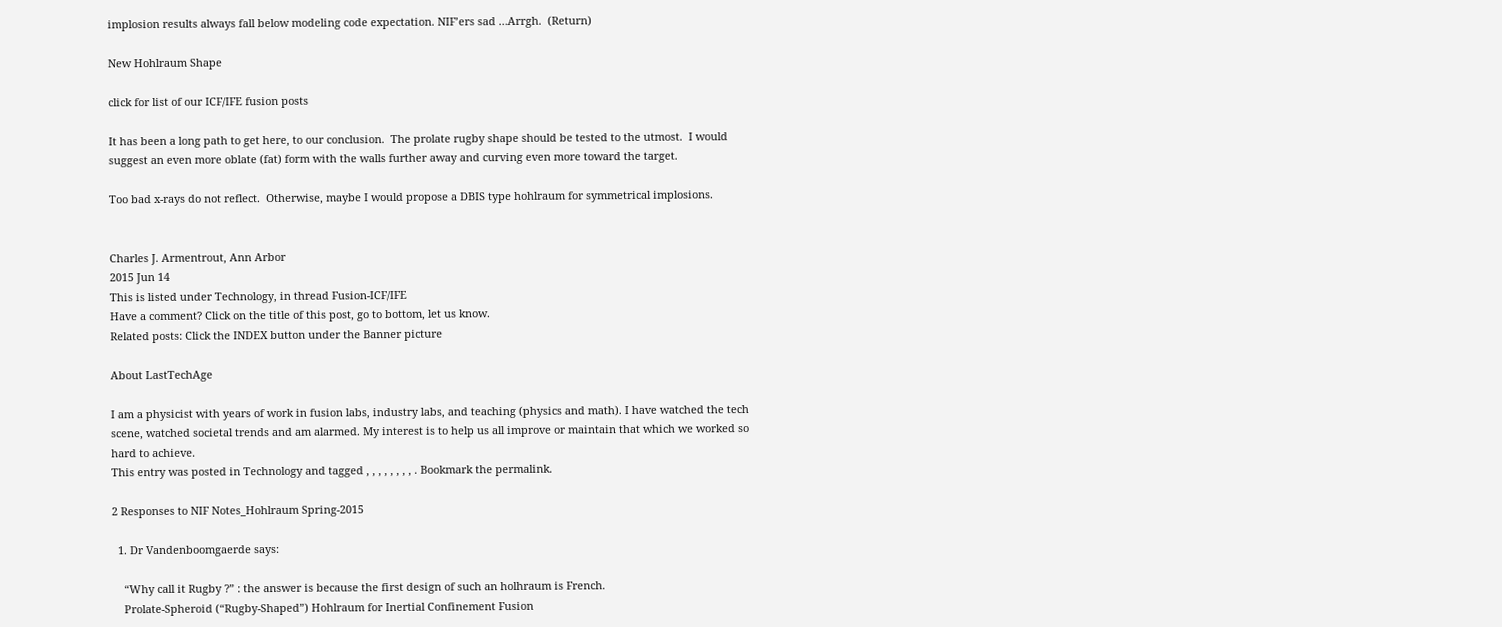implosion results always fall below modeling code expectation. NIF’ers sad …Arrgh.  (Return)

New Hohlraum Shape

click for list of our ICF/IFE fusion posts

It has been a long path to get here, to our conclusion.  The prolate rugby shape should be tested to the utmost.  I would suggest an even more oblate (fat) form with the walls further away and curving even more toward the target.

Too bad x-rays do not reflect.  Otherwise, maybe I would propose a DBIS type hohlraum for symmetrical implosions.


Charles J. Armentrout, Ann Arbor
2015 Jun 14
This is listed under Technology, in thread Fusion-ICF/IFE
Have a comment? Click on the title of this post, go to bottom, let us know.
Related posts: Click the INDEX button under the Banner picture

About LastTechAge

I am a physicist with years of work in fusion labs, industry labs, and teaching (physics and math). I have watched the tech scene, watched societal trends and am alarmed. My interest is to help us all improve or maintain that which we worked so hard to achieve.
This entry was posted in Technology and tagged , , , , , , , , . Bookmark the permalink.

2 Responses to NIF Notes_Hohlraum Spring-2015

  1. Dr Vandenboomgaerde says:

    “Why call it Rugby ?” : the answer is because the first design of such an holhraum is French.
    Prolate-Spheroid (“Rugby-Shaped”) Hohlraum for Inertial Confinement Fusion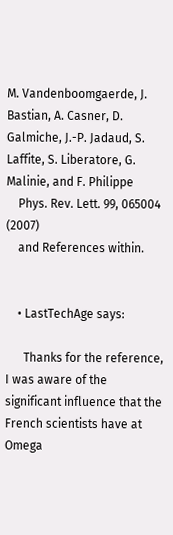M. Vandenboomgaerde, J. Bastian, A. Casner, D. Galmiche, J.-P. Jadaud, S. Laffite, S. Liberatore, G. Malinie, and F. Philippe
    Phys. Rev. Lett. 99, 065004 (2007)
    and References within.


    • LastTechAge says:

      Thanks for the reference, I was aware of the significant influence that the French scientists have at Omega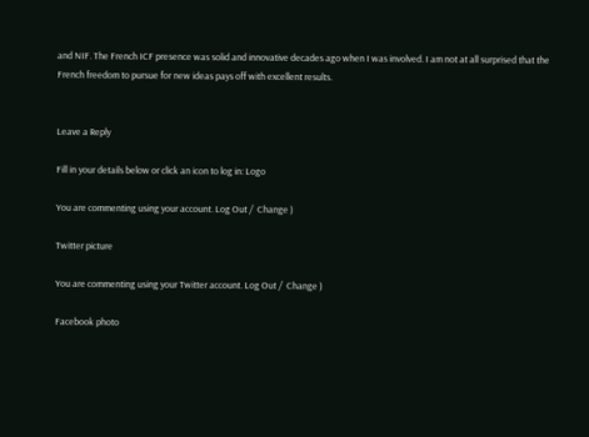and NIF. The French ICF presence was solid and innovative decades ago when I was involved. I am not at all surprised that the French freedom to pursue for new ideas pays off with excellent results.


Leave a Reply

Fill in your details below or click an icon to log in: Logo

You are commenting using your account. Log Out /  Change )

Twitter picture

You are commenting using your Twitter account. Log Out /  Change )

Facebook photo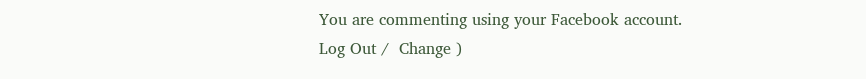You are commenting using your Facebook account. Log Out /  Change )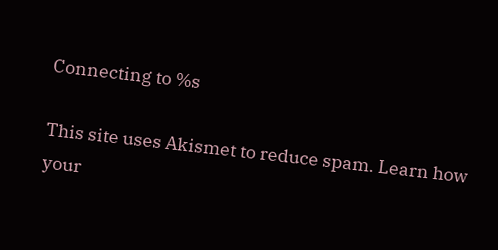Connecting to %s

This site uses Akismet to reduce spam. Learn how your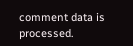comment data is processed.